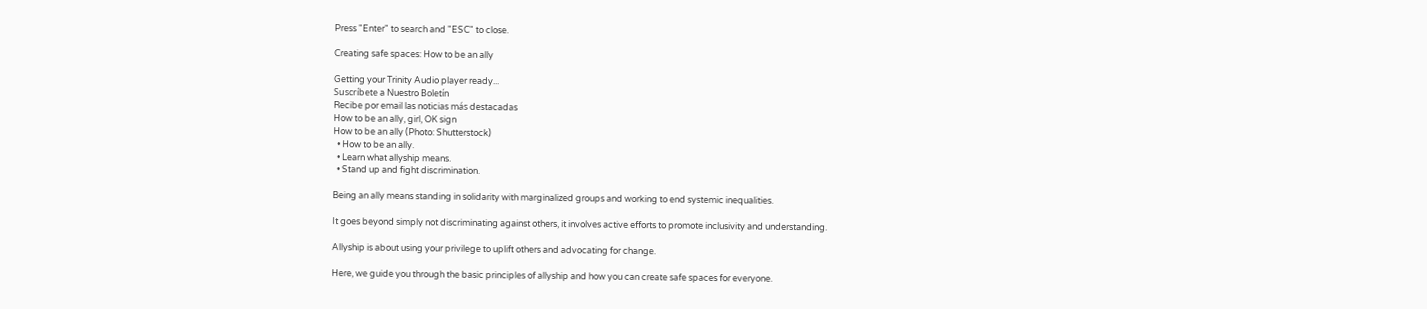Press "Enter" to search and "ESC" to close.

Creating safe spaces: How to be an ally

Getting your Trinity Audio player ready...
Suscríbete a Nuestro Boletín
Recibe por email las noticias más destacadas
How to be an ally, girl, OK sign
How to be an ally (Photo: Shutterstock)
  • How to be an ally.
  • Learn what allyship means.
  • Stand up and fight discrimination.

Being an ally means standing in solidarity with marginalized groups and working to end systemic inequalities.

It goes beyond simply not discriminating against others, it involves active efforts to promote inclusivity and understanding.

Allyship is about using your privilege to uplift others and advocating for change.

Here, we guide you through the basic principles of allyship and how you can create safe spaces for everyone.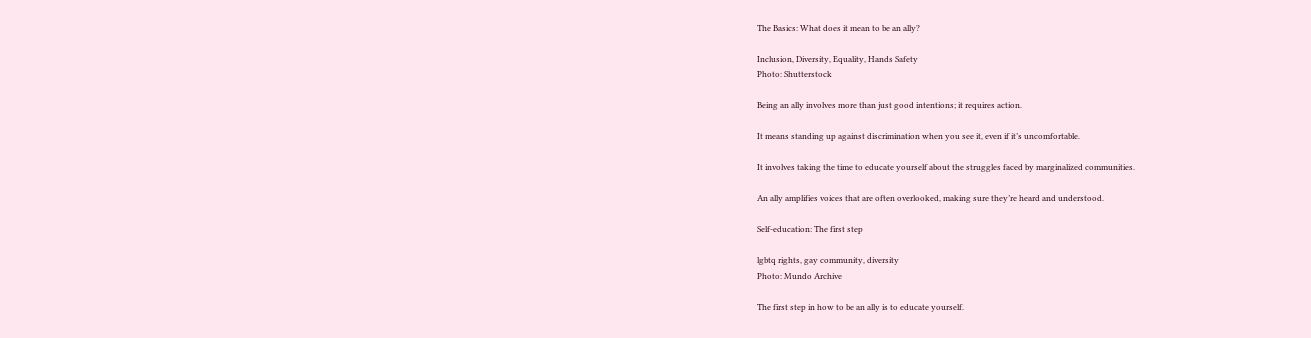The Basics: What does it mean to be an ally?

Inclusion, Diversity, Equality, Hands Safety
Photo: Shutterstock

Being an ally involves more than just good intentions; it requires action.

It means standing up against discrimination when you see it, even if it’s uncomfortable.

It involves taking the time to educate yourself about the struggles faced by marginalized communities.

An ally amplifies voices that are often overlooked, making sure they’re heard and understood.

Self-education: The first step

lgbtq rights, gay community, diversity
Photo: Mundo Archive

The first step in how to be an ally is to educate yourself.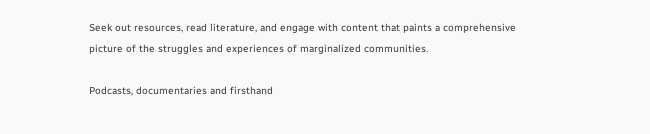Seek out resources, read literature, and engage with content that paints a comprehensive picture of the struggles and experiences of marginalized communities.

Podcasts, documentaries and firsthand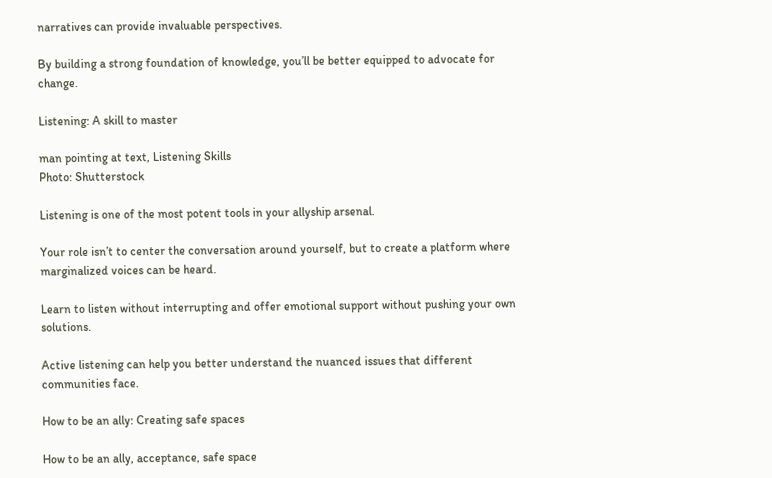narratives can provide invaluable perspectives.

By building a strong foundation of knowledge, you’ll be better equipped to advocate for change.

Listening: A skill to master

man pointing at text, Listening Skills
Photo: Shutterstock

Listening is one of the most potent tools in your allyship arsenal.

Your role isn’t to center the conversation around yourself, but to create a platform where marginalized voices can be heard.

Learn to listen without interrupting and offer emotional support without pushing your own solutions.

Active listening can help you better understand the nuanced issues that different communities face.

How to be an ally: Creating safe spaces

How to be an ally, acceptance, safe space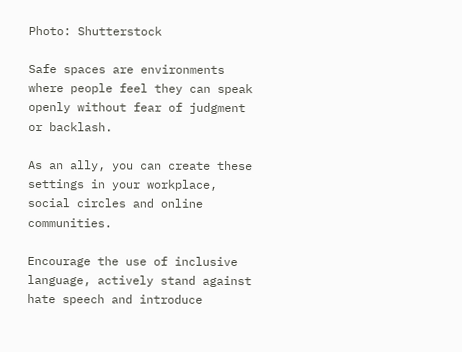Photo: Shutterstock

Safe spaces are environments where people feel they can speak openly without fear of judgment or backlash.

As an ally, you can create these settings in your workplace, social circles and online communities.

Encourage the use of inclusive language, actively stand against hate speech and introduce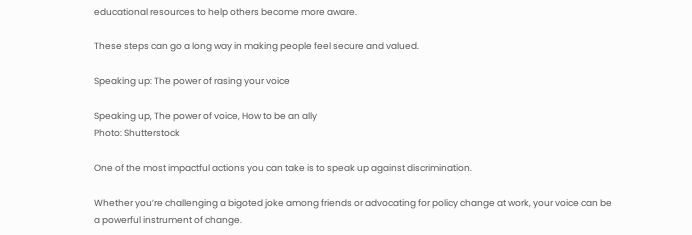educational resources to help others become more aware.

These steps can go a long way in making people feel secure and valued.

Speaking up: The power of rasing your voice

Speaking up, The power of voice, How to be an ally
Photo: Shutterstock

One of the most impactful actions you can take is to speak up against discrimination.

Whether you’re challenging a bigoted joke among friends or advocating for policy change at work, your voice can be a powerful instrument of change.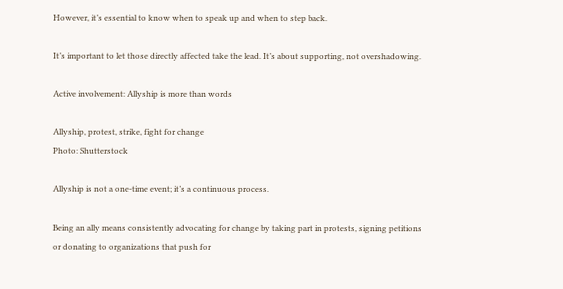However, it’s essential to know when to speak up and when to step back.

It’s important to let those directly affected take the lead. It’s about supporting, not overshadowing.

Active involvement: Allyship is more than words

Allyship, protest, strike, fight for change
Photo: Shutterstock

Allyship is not a one-time event; it’s a continuous process.

Being an ally means consistently advocating for change by taking part in protests, signing petitions or donating to organizations that push for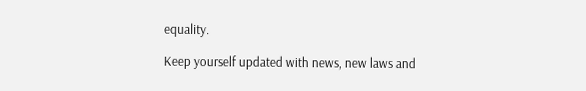equality.

Keep yourself updated with news, new laws and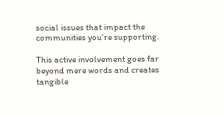social issues that impact the communities you’re supporting.

This active involvement goes far beyond mere words and creates tangible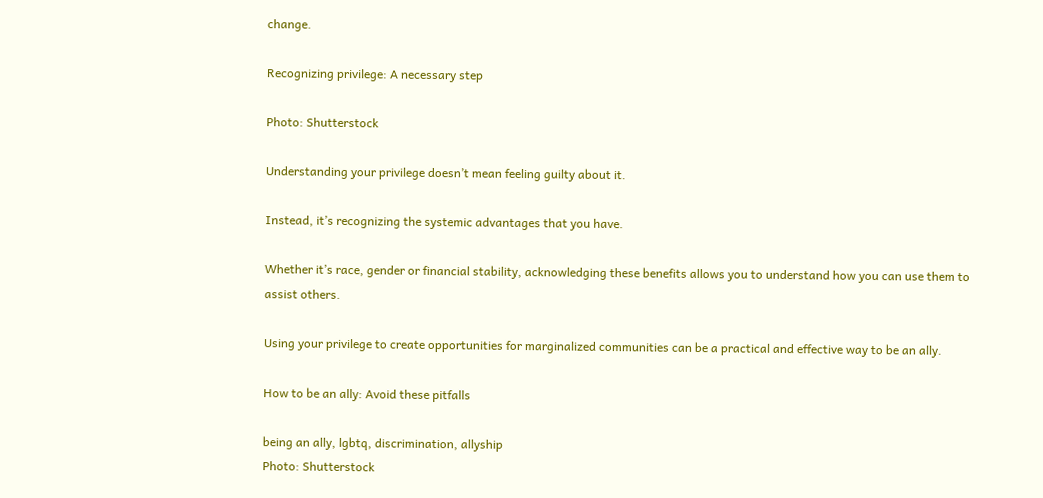change.

Recognizing privilege: A necessary step

Photo: Shutterstock

Understanding your privilege doesn’t mean feeling guilty about it.

Instead, it’s recognizing the systemic advantages that you have.

Whether it’s race, gender or financial stability, acknowledging these benefits allows you to understand how you can use them to assist others.

Using your privilege to create opportunities for marginalized communities can be a practical and effective way to be an ally.

How to be an ally: Avoid these pitfalls

being an ally, lgbtq, discrimination, allyship
Photo: Shutterstock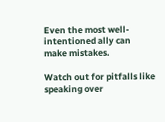Even the most well-intentioned ally can make mistakes.

Watch out for pitfalls like speaking over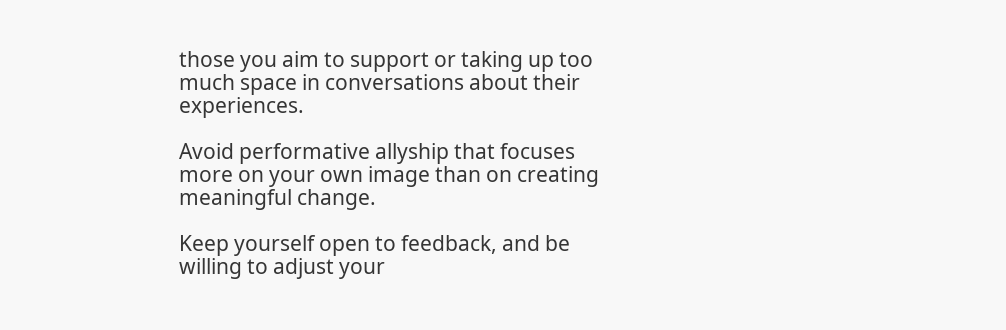those you aim to support or taking up too much space in conversations about their experiences.

Avoid performative allyship that focuses more on your own image than on creating meaningful change.

Keep yourself open to feedback, and be willing to adjust your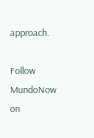approach.

Follow MundoNow on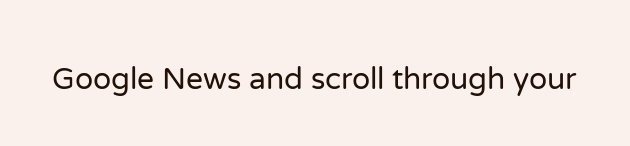Google News and scroll through your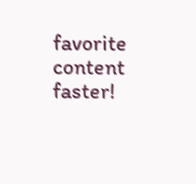favorite content faster!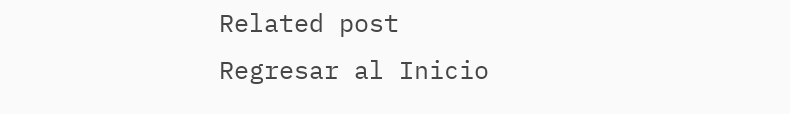Related post
Regresar al Inicio